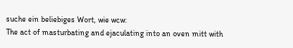suche ein beliebiges Wort, wie wcw:
The act of masturbating and ejaculating into an oven mitt with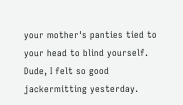your mother's panties tied to your head to blind yourself.
Dude, I felt so good jackermitting yesterday.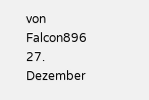von Falcon896 27. Dezember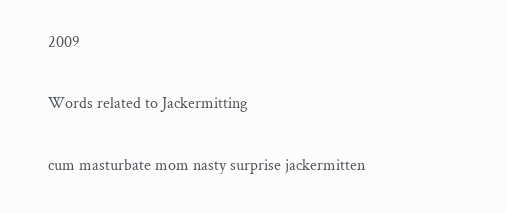2009

Words related to Jackermitting

cum masturbate mom nasty surprise jackermitten